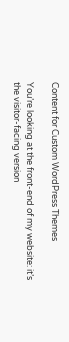Content for Custom WordPress Themes

You’re looking at the front-end of my website: it’s the visitor-facing version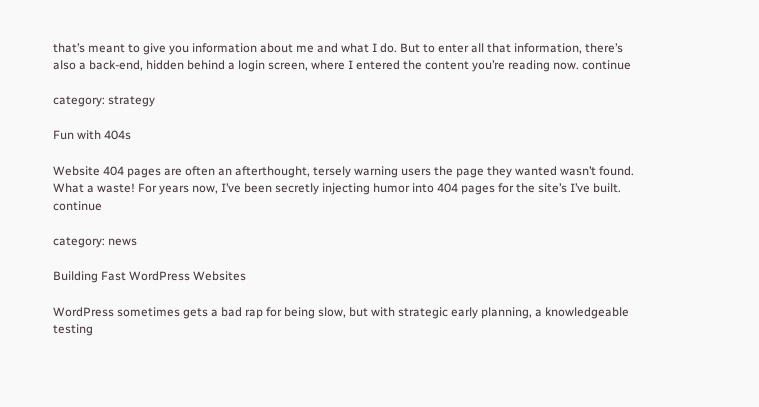that’s meant to give you information about me and what I do. But to enter all that information, there’s also a back-end, hidden behind a login screen, where I entered the content you’re reading now. continue

category: strategy

Fun with 404s

Website 404 pages are often an afterthought, tersely warning users the page they wanted wasn’t found. What a waste! For years now, I’ve been secretly injecting humor into 404 pages for the site’s I’ve built. continue

category: news

Building Fast WordPress Websites

WordPress sometimes gets a bad rap for being slow, but with strategic early planning, a knowledgeable testing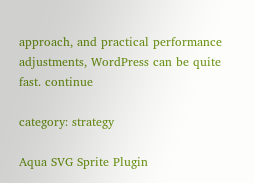approach, and practical performance adjustments, WordPress can be quite fast. continue

category: strategy

Aqua SVG Sprite Plugin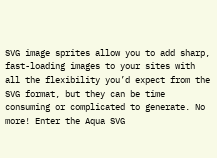SVG image sprites allow you to add sharp, fast-loading images to your sites with all the flexibility you’d expect from the SVG format, but they can be time consuming or complicated to generate. No more! Enter the Aqua SVG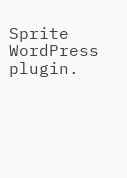Sprite WordPress plugin.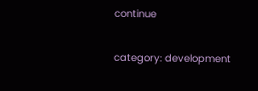continue

category: development